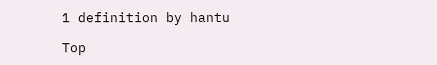1 definition by hantu

Top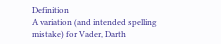Definition
A variation (and intended spelling mistake) for Vader, Darth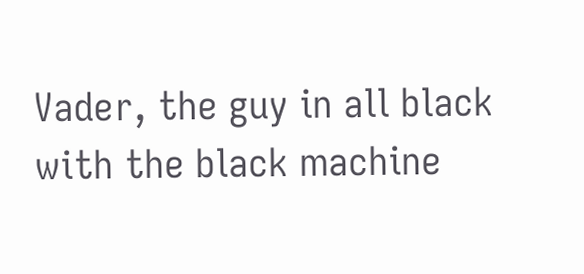Vader, the guy in all black with the black machine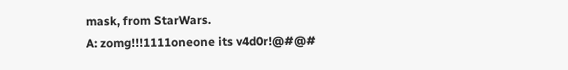mask, from StarWars.
A: zomg!!!1111oneone its v4d0r!@#@#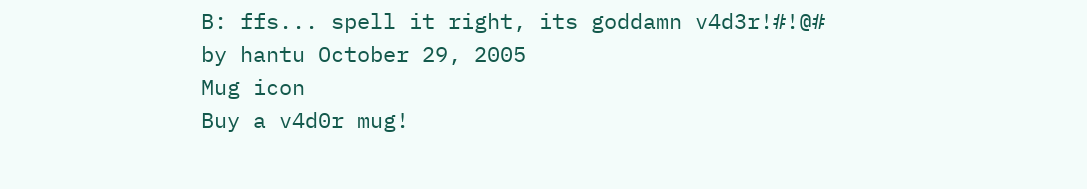B: ffs... spell it right, its goddamn v4d3r!#!@#
by hantu October 29, 2005
Mug icon
Buy a v4d0r mug!